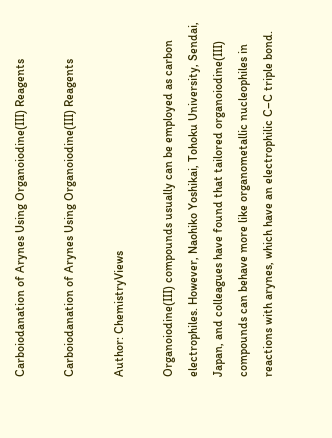Carboiodanation of Arynes Using Organoiodine(III) Reagents

Carboiodanation of Arynes Using Organoiodine(III) Reagents

Author: ChemistryViews

Organoiodine(III) compounds usually can be employed as carbon electrophiles. However, Naohiko Yoshikai, Tohoku University, Sendai, Japan, and colleagues have found that tailored organoiodine(III) compounds can behave more like organometallic nucleophiles in reactions with arynes, which have an electrophilic C–C triple bond.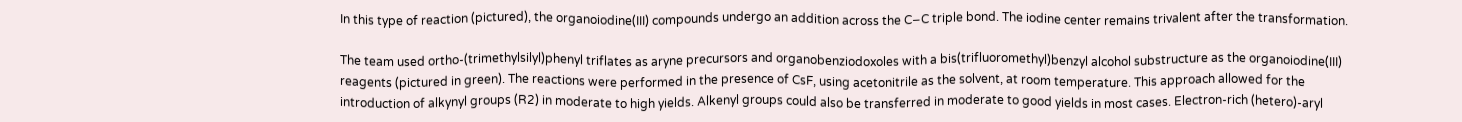In this type of reaction (pictured), the organoiodine(III) compounds undergo an addition across the C−C triple bond. The iodine center remains trivalent after the transformation.

The team used ortho-(trimethylsilyl)phenyl triflates as aryne precursors and organobenziodoxoles with a bis(trifluoromethyl)benzyl alcohol substructure as the organoiodine(III) reagents (pictured in green). The reactions were performed in the presence of CsF, using acetonitrile as the solvent, at room temperature. This approach allowed for the introduction of alkynyl groups (R2) in moderate to high yields. Alkenyl groups could also be transferred in moderate to good yields in most cases. Electron-rich (hetero)-aryl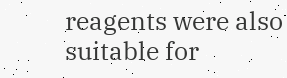reagents were also suitable for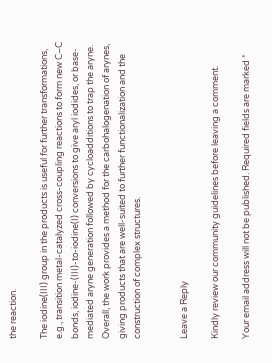the reaction.

The iodine(III) group in the products is useful for further transformations, e.g., transition metal-catalyzed cross-coupling reactions to form new C–C bonds, iodine-(III)-to-iodine(I) conversions to give aryl iodides, or base-mediated aryne generation followed by cycloadditions to trap the aryne. Overall, the work provides a method for the carbohalogenation of arynes, giving products that are well-suited to further functionalization and the construction of complex structures.


Leave a Reply

Kindly review our community guidelines before leaving a comment.

Your email address will not be published. Required fields are marked *